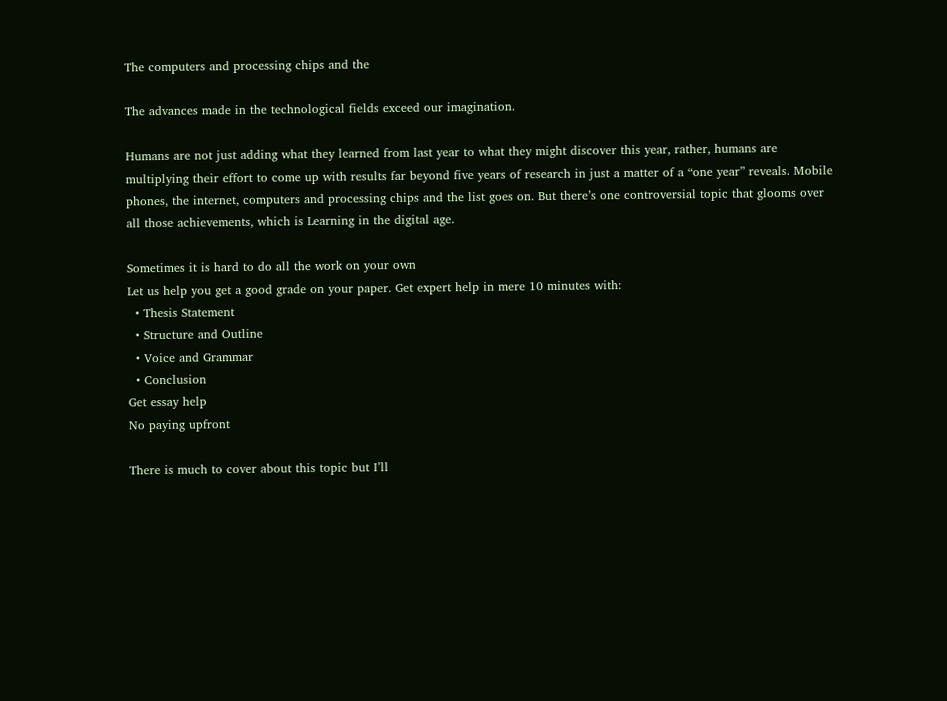The computers and processing chips and the

The advances made in the technological fields exceed our imagination.

Humans are not just adding what they learned from last year to what they might discover this year, rather, humans are multiplying their effort to come up with results far beyond five years of research in just a matter of a “one year” reveals. Mobile phones, the internet, computers and processing chips and the list goes on. But there’s one controversial topic that glooms over all those achievements, which is Learning in the digital age.

Sometimes it is hard to do all the work on your own
Let us help you get a good grade on your paper. Get expert help in mere 10 minutes with:
  • Thesis Statement
  • Structure and Outline
  • Voice and Grammar
  • Conclusion
Get essay help
No paying upfront

There is much to cover about this topic but I’ll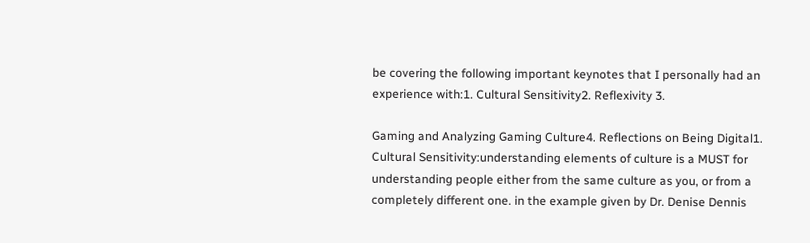be covering the following important keynotes that I personally had an experience with:1. Cultural Sensitivity2. Reflexivity 3.

Gaming and Analyzing Gaming Culture4. Reflections on Being Digital1. Cultural Sensitivity:understanding elements of culture is a MUST for understanding people either from the same culture as you, or from a completely different one. in the example given by Dr. Denise Dennis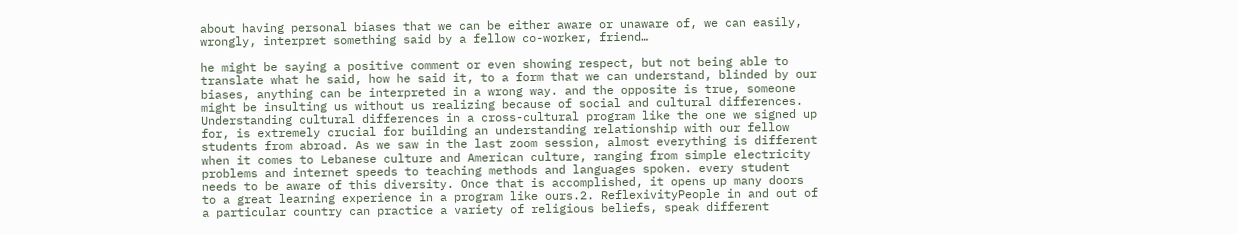about having personal biases that we can be either aware or unaware of, we can easily, wrongly, interpret something said by a fellow co-worker, friend…

he might be saying a positive comment or even showing respect, but not being able to translate what he said, how he said it, to a form that we can understand, blinded by our biases, anything can be interpreted in a wrong way. and the opposite is true, someone might be insulting us without us realizing because of social and cultural differences. Understanding cultural differences in a cross-cultural program like the one we signed up for, is extremely crucial for building an understanding relationship with our fellow students from abroad. As we saw in the last zoom session, almost everything is different when it comes to Lebanese culture and American culture, ranging from simple electricity problems and internet speeds to teaching methods and languages spoken. every student needs to be aware of this diversity. Once that is accomplished, it opens up many doors to a great learning experience in a program like ours.2. ReflexivityPeople in and out of a particular country can practice a variety of religious beliefs, speak different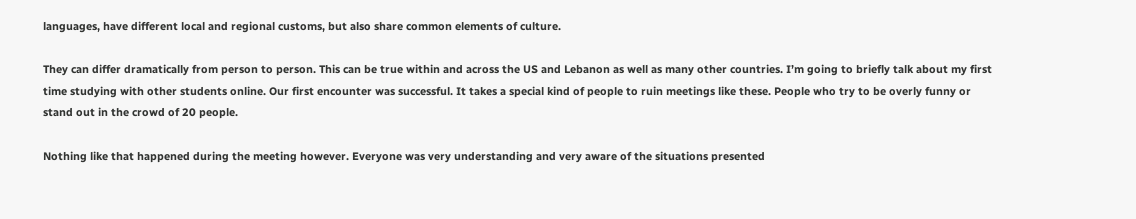languages, have different local and regional customs, but also share common elements of culture.

They can differ dramatically from person to person. This can be true within and across the US and Lebanon as well as many other countries. I’m going to briefly talk about my first time studying with other students online. Our first encounter was successful. It takes a special kind of people to ruin meetings like these. People who try to be overly funny or stand out in the crowd of 20 people.

Nothing like that happened during the meeting however. Everyone was very understanding and very aware of the situations presented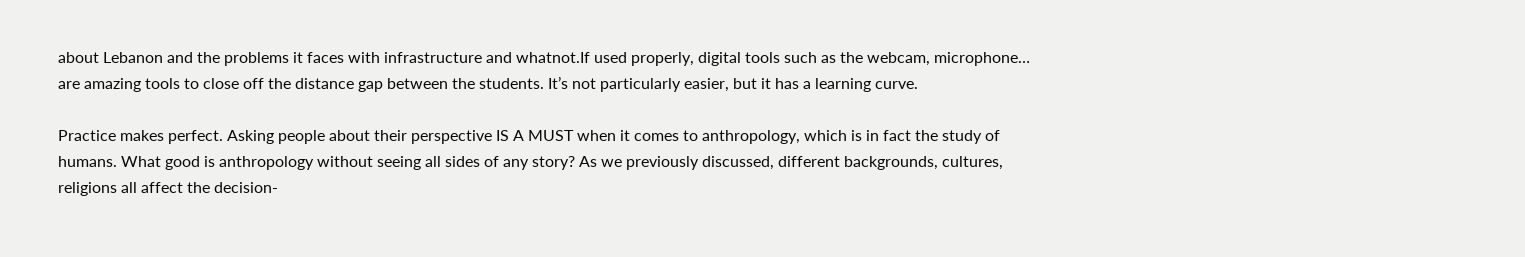about Lebanon and the problems it faces with infrastructure and whatnot.If used properly, digital tools such as the webcam, microphone… are amazing tools to close off the distance gap between the students. It’s not particularly easier, but it has a learning curve.

Practice makes perfect. Asking people about their perspective IS A MUST when it comes to anthropology, which is in fact the study of humans. What good is anthropology without seeing all sides of any story? As we previously discussed, different backgrounds, cultures, religions all affect the decision-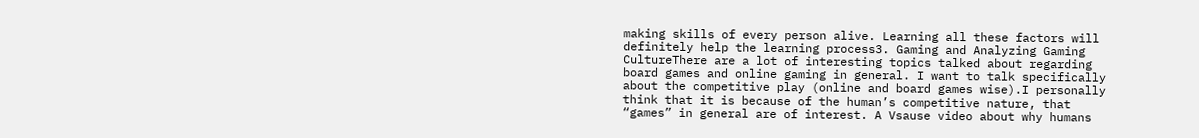making skills of every person alive. Learning all these factors will definitely help the learning process3. Gaming and Analyzing Gaming CultureThere are a lot of interesting topics talked about regarding board games and online gaming in general. I want to talk specifically about the competitive play (online and board games wise).I personally think that it is because of the human’s competitive nature, that “games” in general are of interest. A Vsause video about why humans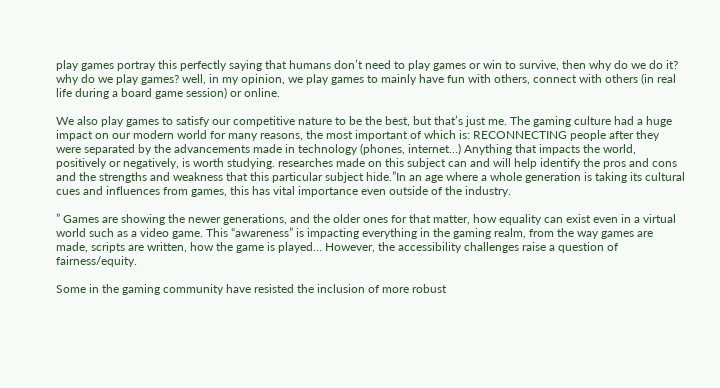play games portray this perfectly saying that humans don’t need to play games or win to survive, then why do we do it? why do we play games? well, in my opinion, we play games to mainly have fun with others, connect with others (in real life during a board game session) or online.

We also play games to satisfy our competitive nature to be the best, but that’s just me. The gaming culture had a huge impact on our modern world for many reasons, the most important of which is: RECONNECTING people after they were separated by the advancements made in technology (phones, internet…) Anything that impacts the world, positively or negatively, is worth studying. researches made on this subject can and will help identify the pros and cons and the strengths and weakness that this particular subject hide.”In an age where a whole generation is taking its cultural cues and influences from games, this has vital importance even outside of the industry.

” Games are showing the newer generations, and the older ones for that matter, how equality can exist even in a virtual world such as a video game. This “awareness” is impacting everything in the gaming realm, from the way games are made, scripts are written, how the game is played… However, the accessibility challenges raise a question of fairness/equity.

Some in the gaming community have resisted the inclusion of more robust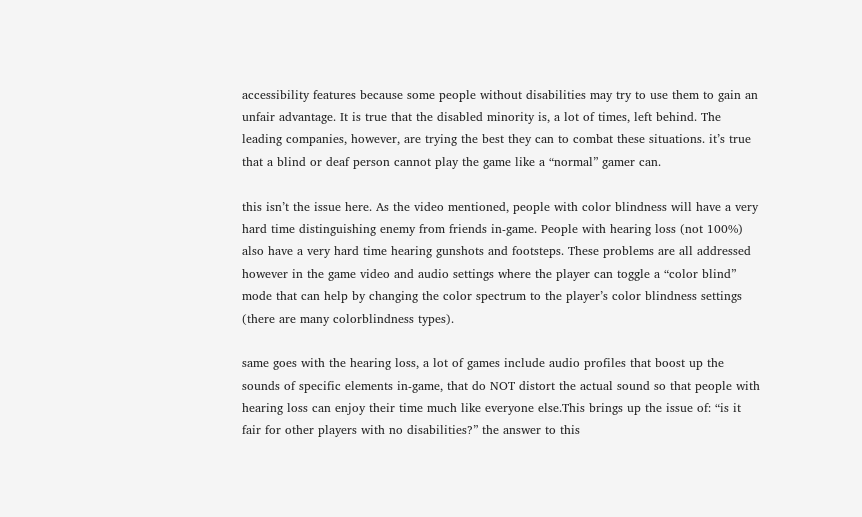accessibility features because some people without disabilities may try to use them to gain an unfair advantage. It is true that the disabled minority is, a lot of times, left behind. The leading companies, however, are trying the best they can to combat these situations. it’s true that a blind or deaf person cannot play the game like a “normal” gamer can.

this isn’t the issue here. As the video mentioned, people with color blindness will have a very hard time distinguishing enemy from friends in-game. People with hearing loss (not 100%) also have a very hard time hearing gunshots and footsteps. These problems are all addressed however in the game video and audio settings where the player can toggle a “color blind” mode that can help by changing the color spectrum to the player’s color blindness settings (there are many colorblindness types).

same goes with the hearing loss, a lot of games include audio profiles that boost up the sounds of specific elements in-game, that do NOT distort the actual sound so that people with hearing loss can enjoy their time much like everyone else.This brings up the issue of: “is it fair for other players with no disabilities?” the answer to this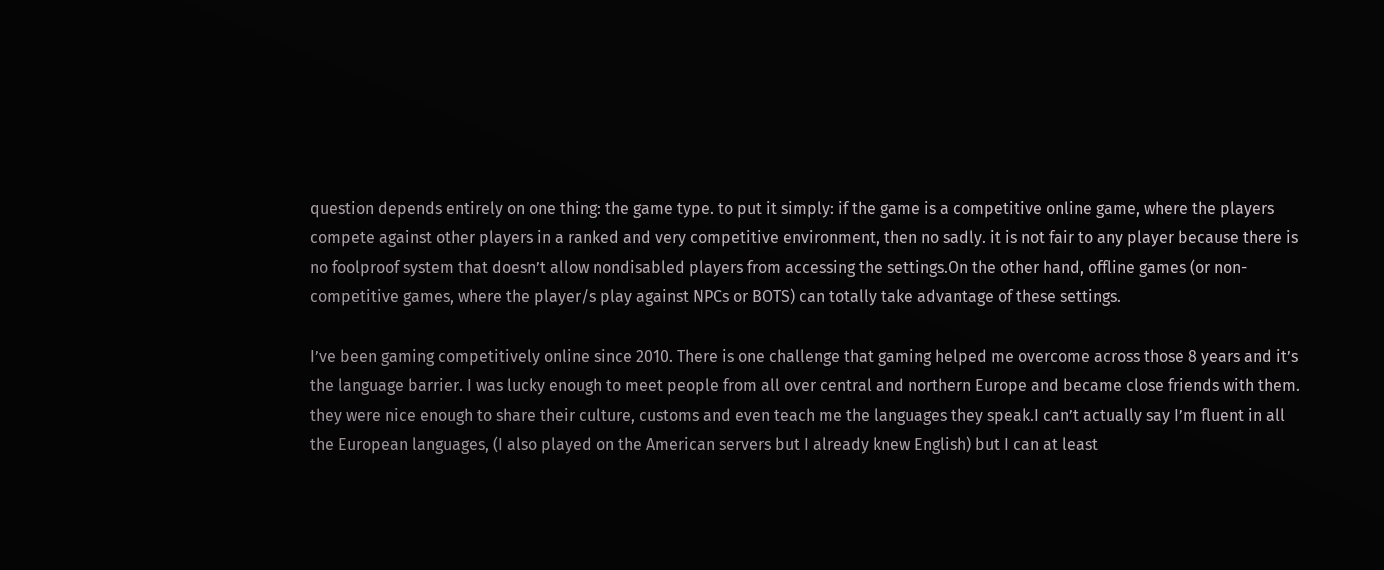question depends entirely on one thing: the game type. to put it simply: if the game is a competitive online game, where the players compete against other players in a ranked and very competitive environment, then no sadly. it is not fair to any player because there is no foolproof system that doesn’t allow nondisabled players from accessing the settings.On the other hand, offline games (or non-competitive games, where the player/s play against NPCs or BOTS) can totally take advantage of these settings.

I’ve been gaming competitively online since 2010. There is one challenge that gaming helped me overcome across those 8 years and it’s the language barrier. I was lucky enough to meet people from all over central and northern Europe and became close friends with them. they were nice enough to share their culture, customs and even teach me the languages they speak.I can’t actually say I’m fluent in all the European languages, (I also played on the American servers but I already knew English) but I can at least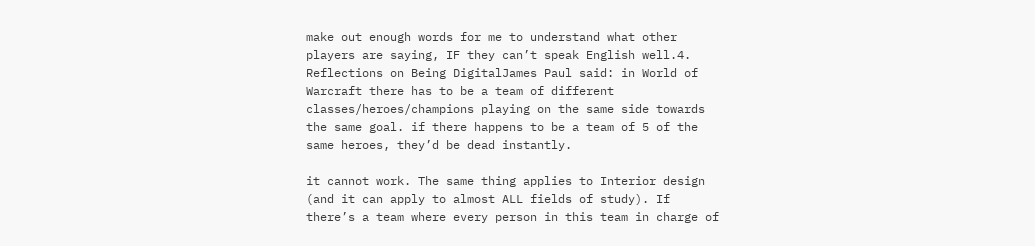make out enough words for me to understand what other players are saying, IF they can’t speak English well.4. Reflections on Being DigitalJames Paul said: in World of Warcraft there has to be a team of different classes/heroes/champions playing on the same side towards the same goal. if there happens to be a team of 5 of the same heroes, they’d be dead instantly.

it cannot work. The same thing applies to Interior design (and it can apply to almost ALL fields of study). If there’s a team where every person in this team in charge of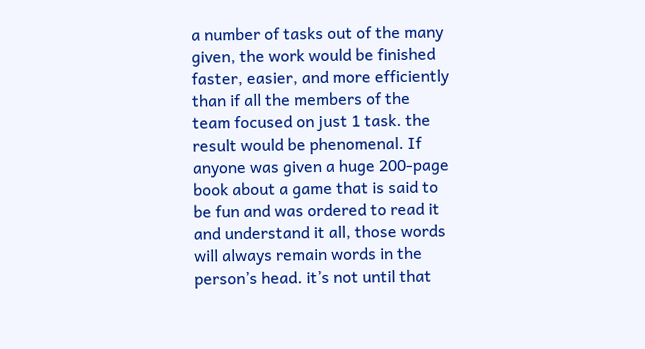a number of tasks out of the many given, the work would be finished faster, easier, and more efficiently than if all the members of the team focused on just 1 task. the result would be phenomenal. If anyone was given a huge 200-page book about a game that is said to be fun and was ordered to read it and understand it all, those words will always remain words in the person’s head. it’s not until that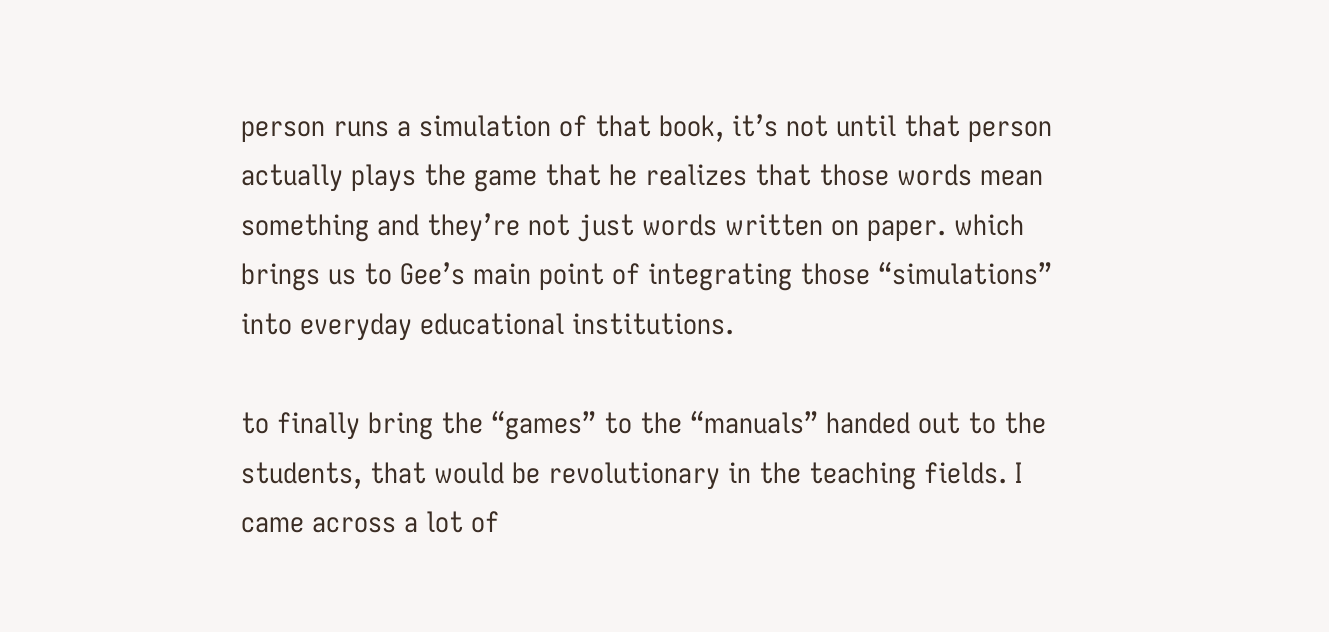person runs a simulation of that book, it’s not until that person actually plays the game that he realizes that those words mean something and they’re not just words written on paper. which brings us to Gee’s main point of integrating those “simulations” into everyday educational institutions.

to finally bring the “games” to the “manuals” handed out to the students, that would be revolutionary in the teaching fields. I came across a lot of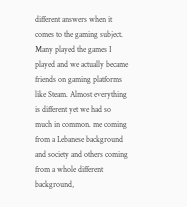different answers when it comes to the gaming subject. Many played the games I played and we actually became friends on gaming platforms like Steam. Almost everything is different yet we had so much in common. me coming from a Lebanese background and society and others coming from a whole different background,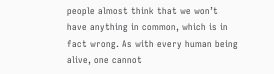people almost think that we won’t have anything in common, which is in fact wrong. As with every human being alive, one cannot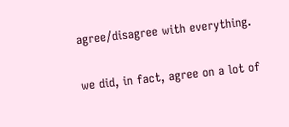agree/disagree with everything.

we did, in fact, agree on a lot of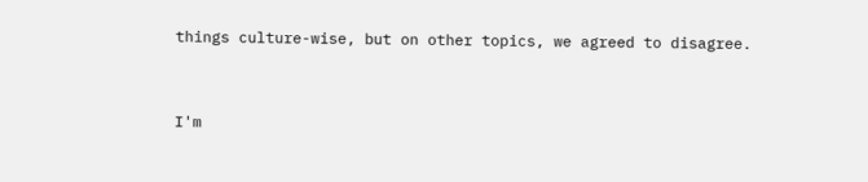things culture-wise, but on other topics, we agreed to disagree.


I'm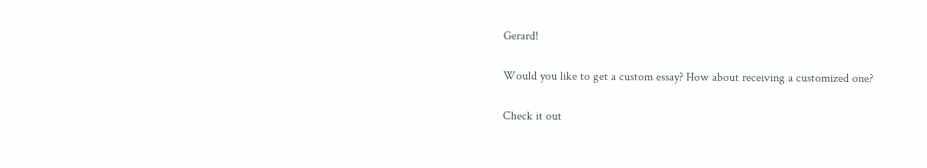Gerard!

Would you like to get a custom essay? How about receiving a customized one?

Check it out